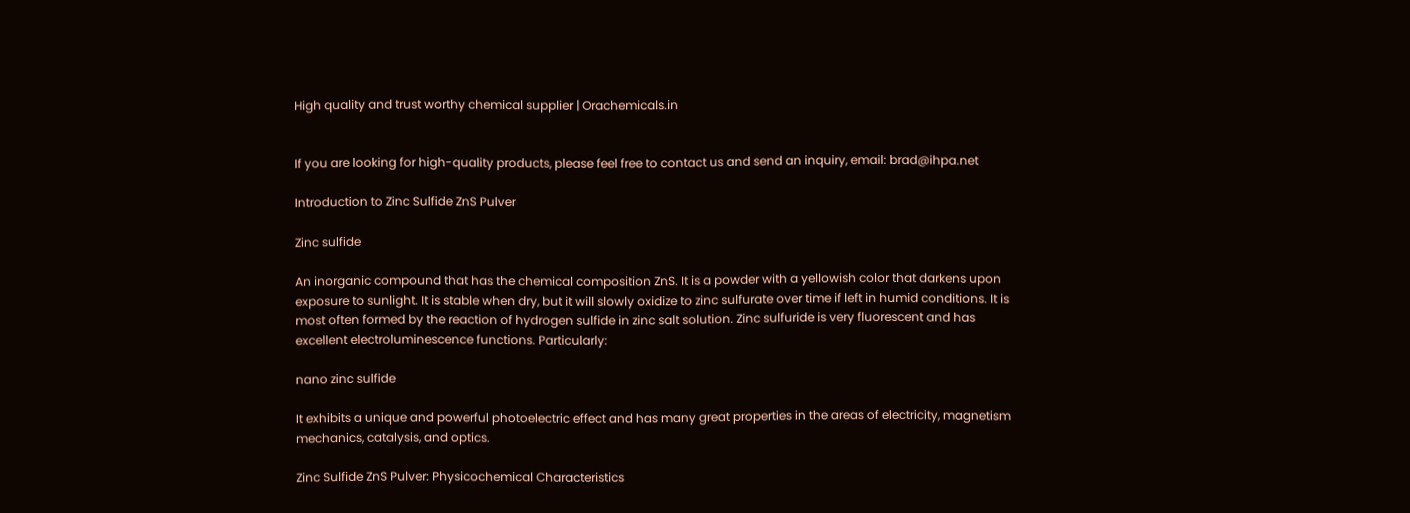High quality and trust worthy chemical supplier | Orachemicals.in


If you are looking for high-quality products, please feel free to contact us and send an inquiry, email: brad@ihpa.net

Introduction to Zinc Sulfide ZnS Pulver

Zinc sulfide

An inorganic compound that has the chemical composition ZnS. It is a powder with a yellowish color that darkens upon exposure to sunlight. It is stable when dry, but it will slowly oxidize to zinc sulfurate over time if left in humid conditions. It is most often formed by the reaction of hydrogen sulfide in zinc salt solution. Zinc sulfuride is very fluorescent and has excellent electroluminescence functions. Particularly:

nano zinc sulfide

It exhibits a unique and powerful photoelectric effect and has many great properties in the areas of electricity, magnetism mechanics, catalysis, and optics.

Zinc Sulfide ZnS Pulver: Physicochemical Characteristics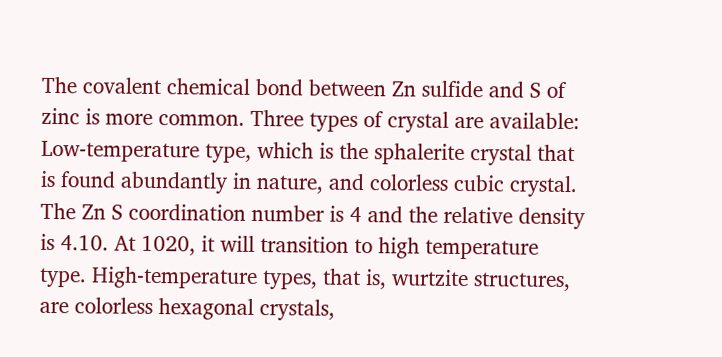The covalent chemical bond between Zn sulfide and S of zinc is more common. Three types of crystal are available: Low-temperature type, which is the sphalerite crystal that is found abundantly in nature, and colorless cubic crystal. The Zn S coordination number is 4 and the relative density is 4.10. At 1020, it will transition to high temperature type. High-temperature types, that is, wurtzite structures, are colorless hexagonal crystals,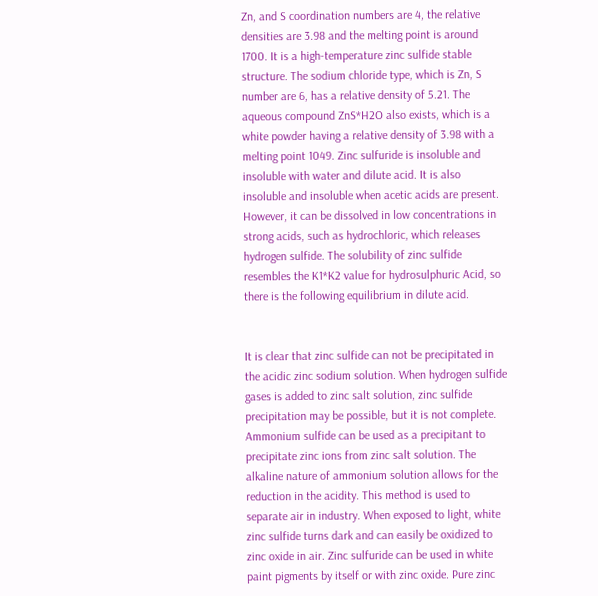Zn, and S coordination numbers are 4, the relative densities are 3.98 and the melting point is around 1700. It is a high-temperature zinc sulfide stable structure. The sodium chloride type, which is Zn, S number are 6, has a relative density of 5.21. The aqueous compound ZnS*H2O also exists, which is a white powder having a relative density of 3.98 with a melting point 1049. Zinc sulfuride is insoluble and insoluble with water and dilute acid. It is also insoluble and insoluble when acetic acids are present. However, it can be dissolved in low concentrations in strong acids, such as hydrochloric, which releases hydrogen sulfide. The solubility of zinc sulfide resembles the K1*K2 value for hydrosulphuric Acid, so there is the following equilibrium in dilute acid.


It is clear that zinc sulfide can not be precipitated in the acidic zinc sodium solution. When hydrogen sulfide gases is added to zinc salt solution, zinc sulfide precipitation may be possible, but it is not complete. Ammonium sulfide can be used as a precipitant to precipitate zinc ions from zinc salt solution. The alkaline nature of ammonium solution allows for the reduction in the acidity. This method is used to separate air in industry. When exposed to light, white zinc sulfide turns dark and can easily be oxidized to zinc oxide in air. Zinc sulfuride can be used in white paint pigments by itself or with zinc oxide. Pure zinc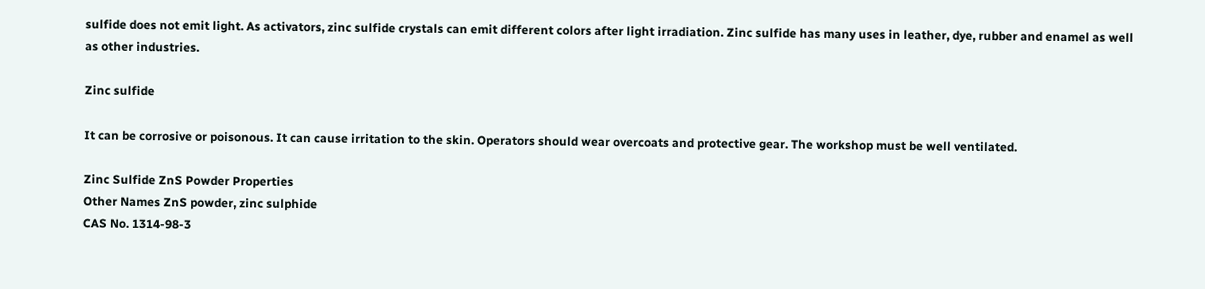sulfide does not emit light. As activators, zinc sulfide crystals can emit different colors after light irradiation. Zinc sulfide has many uses in leather, dye, rubber and enamel as well as other industries.

Zinc sulfide

It can be corrosive or poisonous. It can cause irritation to the skin. Operators should wear overcoats and protective gear. The workshop must be well ventilated.

Zinc Sulfide ZnS Powder Properties
Other Names ZnS powder, zinc sulphide
CAS No. 1314-98-3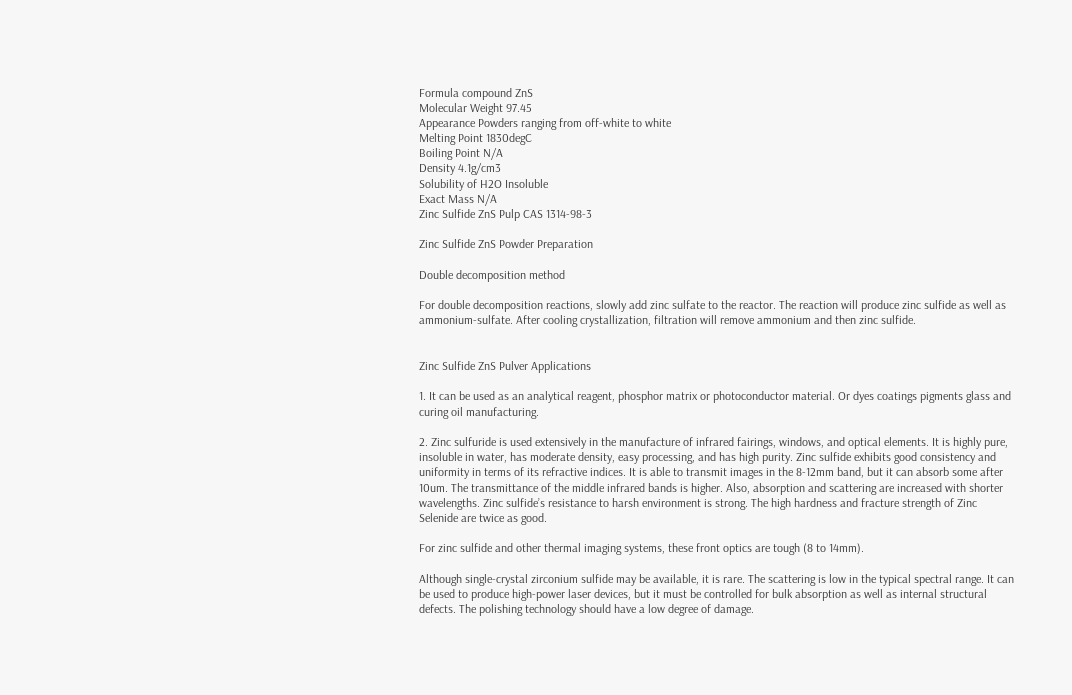Formula compound ZnS
Molecular Weight 97.45
Appearance Powders ranging from off-white to white
Melting Point 1830degC
Boiling Point N/A
Density 4.1g/cm3
Solubility of H2O Insoluble
Exact Mass N/A
Zinc Sulfide ZnS Pulp CAS 1314-98-3

Zinc Sulfide ZnS Powder Preparation

Double decomposition method

For double decomposition reactions, slowly add zinc sulfate to the reactor. The reaction will produce zinc sulfide as well as ammonium-sulfate. After cooling crystallization, filtration will remove ammonium and then zinc sulfide.


Zinc Sulfide ZnS Pulver Applications

1. It can be used as an analytical reagent, phosphor matrix or photoconductor material. Or dyes coatings pigments glass and curing oil manufacturing.

2. Zinc sulfuride is used extensively in the manufacture of infrared fairings, windows, and optical elements. It is highly pure, insoluble in water, has moderate density, easy processing, and has high purity. Zinc sulfide exhibits good consistency and uniformity in terms of its refractive indices. It is able to transmit images in the 8-12mm band, but it can absorb some after 10um. The transmittance of the middle infrared bands is higher. Also, absorption and scattering are increased with shorter wavelengths. Zinc sulfide’s resistance to harsh environment is strong. The high hardness and fracture strength of Zinc Selenide are twice as good.

For zinc sulfide and other thermal imaging systems, these front optics are tough (8 to 14mm).

Although single-crystal zirconium sulfide may be available, it is rare. The scattering is low in the typical spectral range. It can be used to produce high-power laser devices, but it must be controlled for bulk absorption as well as internal structural defects. The polishing technology should have a low degree of damage.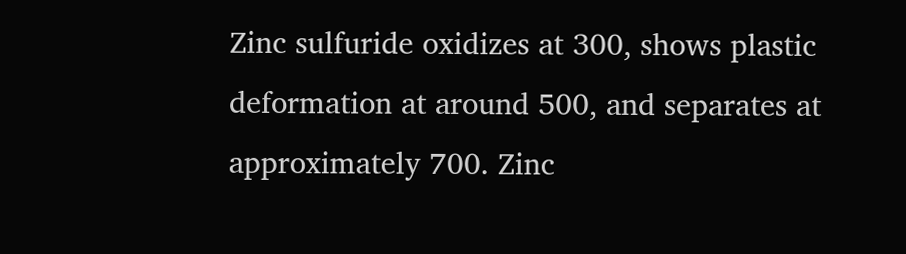Zinc sulfuride oxidizes at 300, shows plastic deformation at around 500, and separates at approximately 700. Zinc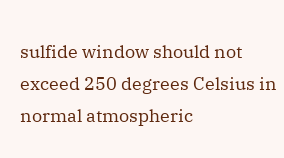sulfide window should not exceed 250 degrees Celsius in normal atmospheric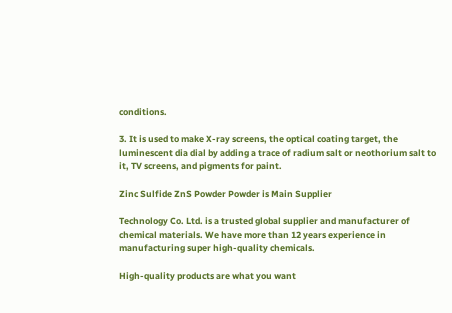conditions.

3. It is used to make X-ray screens, the optical coating target, the luminescent dia dial by adding a trace of radium salt or neothorium salt to it, TV screens, and pigments for paint.

Zinc Sulfide ZnS Powder Powder is Main Supplier

Technology Co. Ltd. is a trusted global supplier and manufacturer of chemical materials. We have more than 12 years experience in manufacturing super high-quality chemicals.

High-quality products are what you want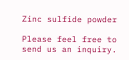Zinc sulfide powder

Please feel free to send us an inquiry.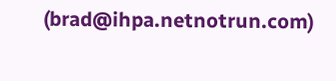(brad@ihpa.netnotrun.com)